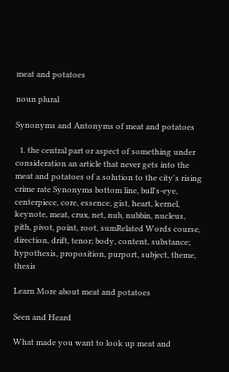meat and potatoes

noun plural

Synonyms and Antonyms of meat and potatoes

  1. the central part or aspect of something under consideration an article that never gets into the meat and potatoes of a solution to the city's rising crime rate Synonyms bottom line, bull's-eye, centerpiece, core, essence, gist, heart, kernel, keynote, meat, crux, net, nub, nubbin, nucleus, pith, pivot, point, root, sumRelated Words course, direction, drift, tenor; body, content, substance; hypothesis, proposition, purport, subject, theme, thesis

Learn More about meat and potatoes

Seen and Heard

What made you want to look up meat and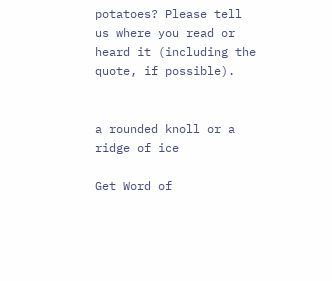potatoes? Please tell us where you read or heard it (including the quote, if possible).


a rounded knoll or a ridge of ice

Get Word of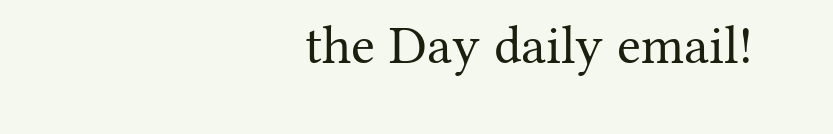the Day daily email!